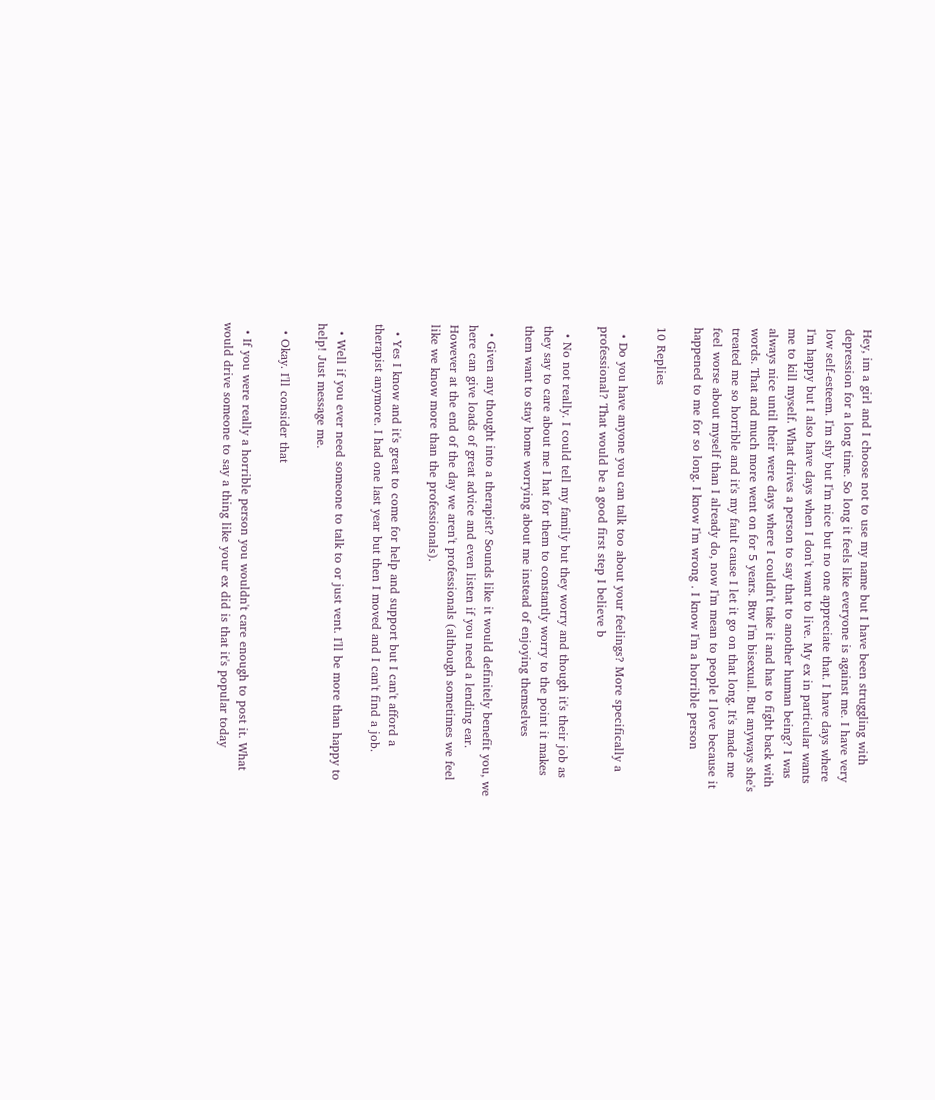Hey, im a girl and I choose not to use my name but I have been struggling with depression for a long time. So long it feels like everyone is against me. I have very low self-esteem. I'm shy but I'm nice but no one appreciate that. I have days where I'm happy but I also have days when I don't want to live. My ex in particular wants me to kill myself. What drives a person to say that to another human being? I was always nice until their were days where I couldn't take it and has to fight back with words. That and much more went on for 5 years. Btw I'm bisexual. But anyways she's treated me so horrible and it's my fault cause I let it go on that long. It's made me feel worse about myself than I already do, now I'm mean to people I love because it happened to me for so long. I know I'm wrong . I know I'm a horrible person

10 Replies

  • Do you have anyone you can talk too about your feelings? More specifically a professional? That would be a good first step I believe b

  • No not really. I could tell my family but they worry and though it's their job as they say to care about me I hat for them to constantly worry to the point it makes them want to stay home worrying about me instead of enjoying themselves

  • Given any thought into a therapist? Sounds like it would definitely benefit you, we here can give loads of great advice and even listen if you need a lending ear. However at the end of the day we aren't professionals (although sometimes we feel like we know more than the professionals).

  • Yes I know and it's great to come for help and support but I can't afford a therapist anymore. I had one last year but then I moved and I can't find a job.

  • Well if you ever need someone to talk to or just vent. I'll be more than happy to help! Just message me.

  • Okay. I'll consider that

  • If you were really a horrible person you wouldn't care enough to post it. What would drive someone to say a thing like your ex did is that it's popular today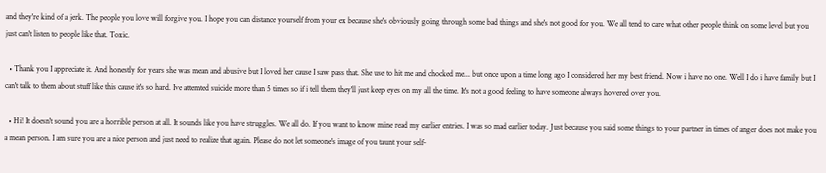and they're kind of a jerk. The people you love will forgive you. I hope you can distance yourself from your ex because she's obviously going through some bad things and she's not good for you. We all tend to care what other people think on some level but you just can't listen to people like that. Toxic.

  • Thank you I appreciate it. And honestly for years she was mean and abusive but I loved her cause I saw pass that. She use to hit me and chocked me... but once upon a time long ago I considered her my best friend. Now i have no one. Well I do i have family but I can't talk to them about stuff like this cause it's so hard. Ive attemted suicide more than 5 times so if i tell them they'll just keep eyes on my all the time. It's not a good feeling to have someone always hovered over you.

  • Hi! It doesn't sound you are a horrible person at all. It sounds like you have struggles. We all do. If you want to know mine read my earlier entries. I was so mad earlier today. Just because you said some things to your partner in times of anger does not make you a mean person. I am sure you are a nice person and just need to realize that again. Please do not let someone's image of you taunt your self-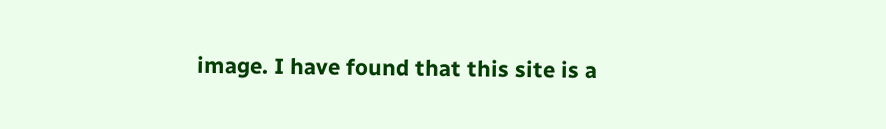image. I have found that this site is a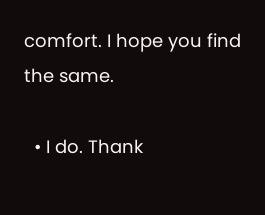comfort. I hope you find the same.

  • I do. Thank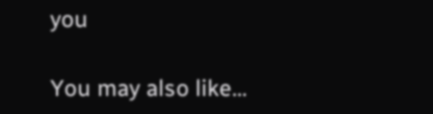you

You may also like...